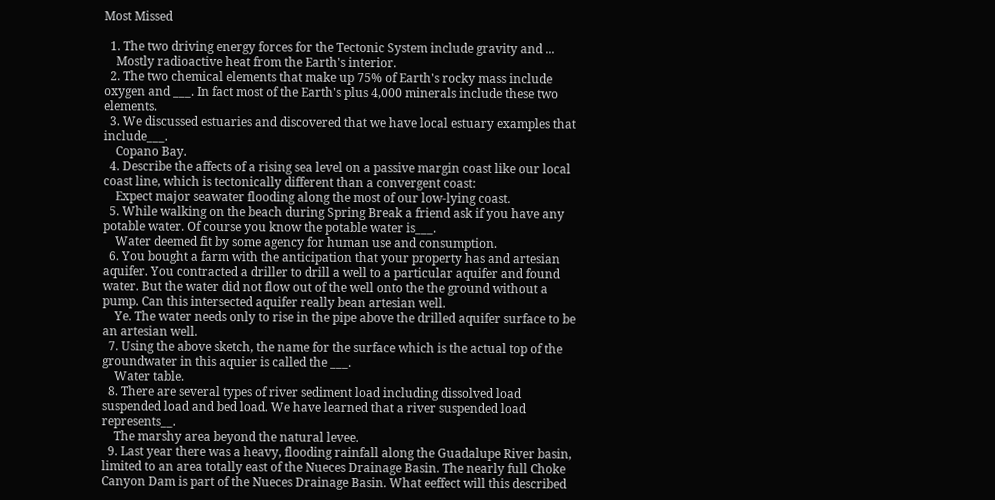Most Missed

  1. The two driving energy forces for the Tectonic System include gravity and ...
    Mostly radioactive heat from the Earth's interior.
  2. The two chemical elements that make up 75% of Earth's rocky mass include oxygen and ___. In fact most of the Earth's plus 4,000 minerals include these two elements.
  3. We discussed estuaries and discovered that we have local estuary examples that include___.
    Copano Bay.
  4. Describe the affects of a rising sea level on a passive margin coast like our local coast line, which is tectonically different than a convergent coast:
    Expect major seawater flooding along the most of our low-lying coast.
  5. While walking on the beach during Spring Break a friend ask if you have any potable water. Of course you know the potable water is___.
    Water deemed fit by some agency for human use and consumption.
  6. You bought a farm with the anticipation that your property has and artesian aquifer. You contracted a driller to drill a well to a particular aquifer and found water. But the water did not flow out of the well onto the the ground without a pump. Can this intersected aquifer really bean artesian well.
    Ye. The water needs only to rise in the pipe above the drilled aquifer surface to be an artesian well.
  7. Using the above sketch, the name for the surface which is the actual top of the groundwater in this aquier is called the ___.
    Water table.
  8. There are several types of river sediment load including dissolved load suspended load and bed load. We have learned that a river suspended load represents__.
    The marshy area beyond the natural levee.
  9. Last year there was a heavy, flooding rainfall along the Guadalupe River basin, limited to an area totally east of the Nueces Drainage Basin. The nearly full Choke Canyon Dam is part of the Nueces Drainage Basin. What eeffect will this described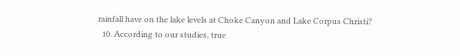rainfall have on the lake levels at Choke Canyon and Lake Corpus Christi?
  10. According to our studies, true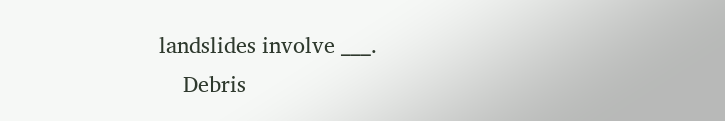landslides involve ___.
    Debris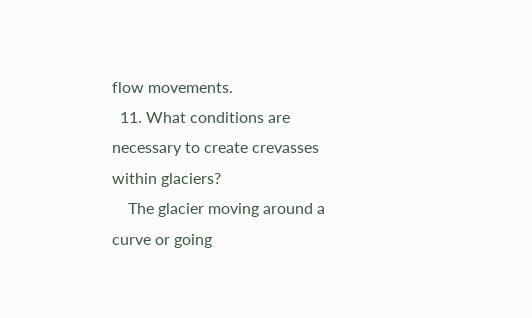flow movements.
  11. What conditions are necessary to create crevasses within glaciers?
    The glacier moving around a curve or going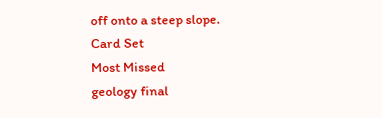off onto a steep slope.
Card Set
Most Missed
geology final